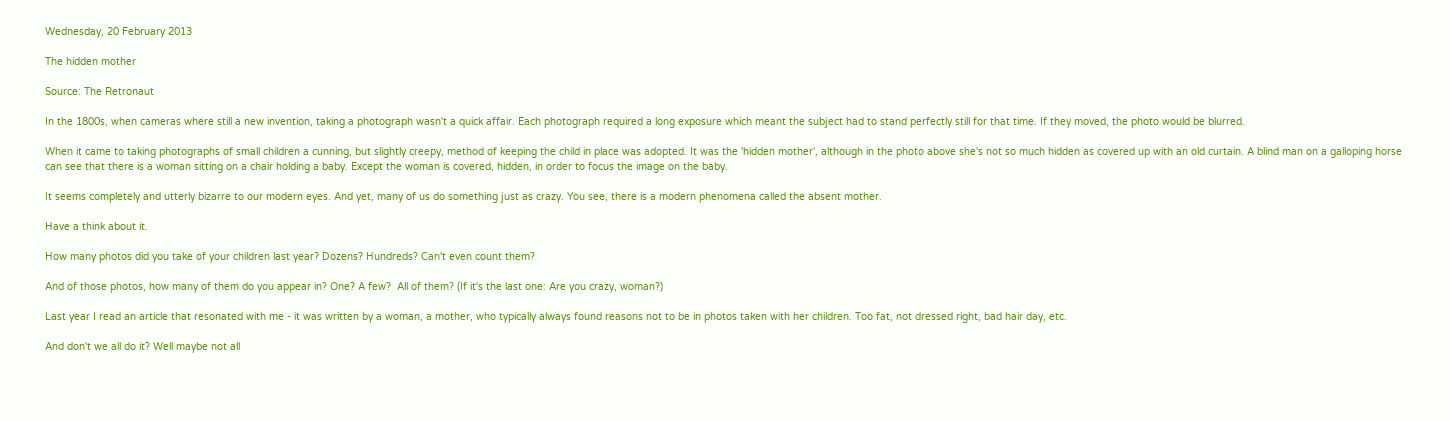Wednesday, 20 February 2013

The hidden mother

Source: The Retronaut

In the 1800s, when cameras where still a new invention, taking a photograph wasn't a quick affair. Each photograph required a long exposure which meant the subject had to stand perfectly still for that time. If they moved, the photo would be blurred.

When it came to taking photographs of small children a cunning, but slightly creepy, method of keeping the child in place was adopted. It was the 'hidden mother', although in the photo above she's not so much hidden as covered up with an old curtain. A blind man on a galloping horse can see that there is a woman sitting on a chair holding a baby. Except the woman is covered, hidden, in order to focus the image on the baby.

It seems completely and utterly bizarre to our modern eyes. And yet, many of us do something just as crazy. You see, there is a modern phenomena called the absent mother.

Have a think about it.

How many photos did you take of your children last year? Dozens? Hundreds? Can't even count them?

And of those photos, how many of them do you appear in? One? A few?  All of them? (If it's the last one: Are you crazy, woman?)

Last year I read an article that resonated with me - it was written by a woman, a mother, who typically always found reasons not to be in photos taken with her children. Too fat, not dressed right, bad hair day, etc.

And don't we all do it? Well maybe not all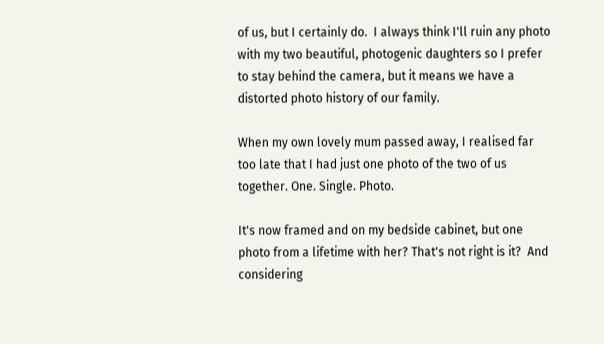of us, but I certainly do.  I always think I'll ruin any photo with my two beautiful, photogenic daughters so I prefer to stay behind the camera, but it means we have a distorted photo history of our family.

When my own lovely mum passed away, I realised far too late that I had just one photo of the two of us together. One. Single. Photo.

It's now framed and on my bedside cabinet, but one photo from a lifetime with her? That's not right is it?  And considering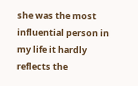she was the most influential person in my life it hardly reflects the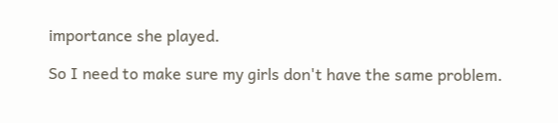importance she played.

So I need to make sure my girls don't have the same problem.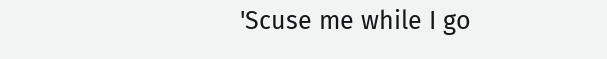'Scuse me while I go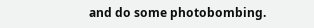and do some photobombing.